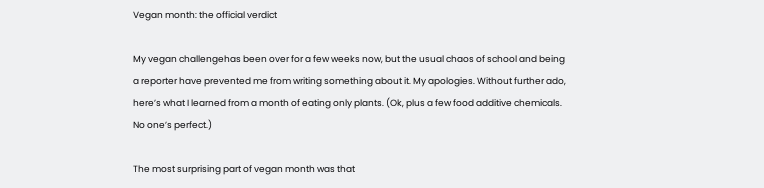Vegan month: the official verdict

My vegan challengehas been over for a few weeks now, but the usual chaos of school and being a reporter have prevented me from writing something about it. My apologies. Without further ado, here’s what I learned from a month of eating only plants. (Ok, plus a few food additive chemicals. No one’s perfect.)

The most surprising part of vegan month was that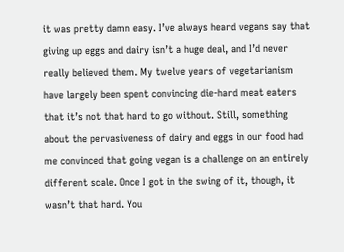it was pretty damn easy. I’ve always heard vegans say that giving up eggs and dairy isn’t a huge deal, and I’d never really believed them. My twelve years of vegetarianism have largely been spent convincing die-hard meat eaters that it’s not that hard to go without. Still, something about the pervasiveness of dairy and eggs in our food had me convinced that going vegan is a challenge on an entirely different scale. Once I got in the swing of it, though, it wasn’t that hard. You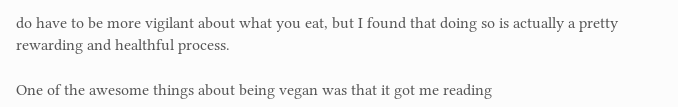do have to be more vigilant about what you eat, but I found that doing so is actually a pretty rewarding and healthful process.

One of the awesome things about being vegan was that it got me reading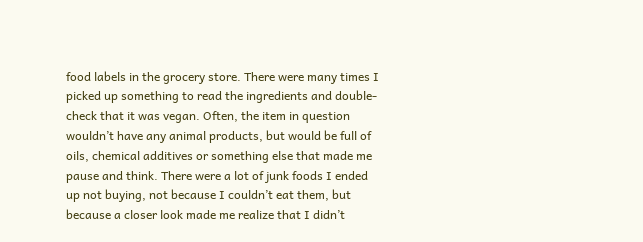food labels in the grocery store. There were many times I picked up something to read the ingredients and double-check that it was vegan. Often, the item in question wouldn’t have any animal products, but would be full of oils, chemical additives or something else that made me pause and think. There were a lot of junk foods I ended up not buying, not because I couldn’t eat them, but because a closer look made me realize that I didn’t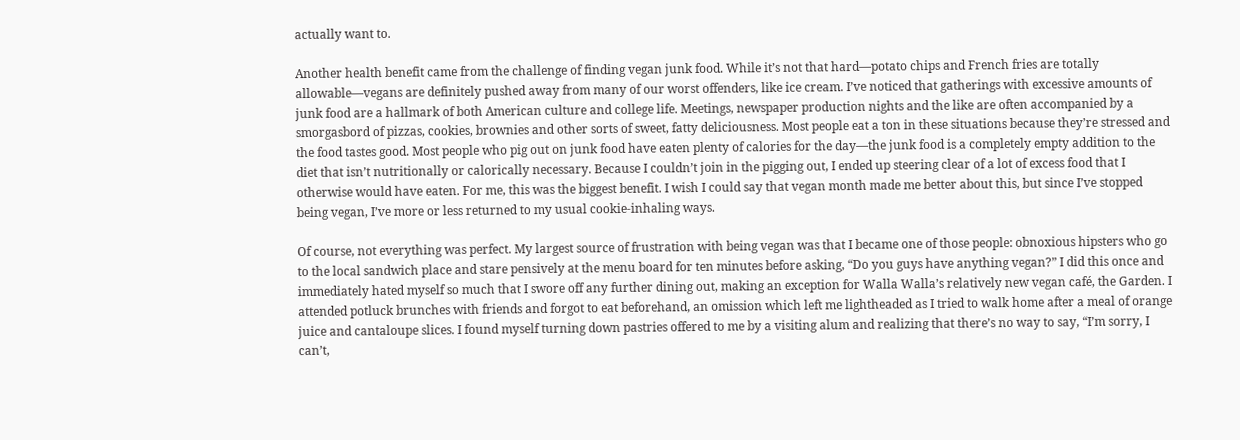actually want to.

Another health benefit came from the challenge of finding vegan junk food. While it’s not that hard—potato chips and French fries are totally allowable—vegans are definitely pushed away from many of our worst offenders, like ice cream. I’ve noticed that gatherings with excessive amounts of junk food are a hallmark of both American culture and college life. Meetings, newspaper production nights and the like are often accompanied by a smorgasbord of pizzas, cookies, brownies and other sorts of sweet, fatty deliciousness. Most people eat a ton in these situations because they’re stressed and the food tastes good. Most people who pig out on junk food have eaten plenty of calories for the day—the junk food is a completely empty addition to the diet that isn’t nutritionally or calorically necessary. Because I couldn’t join in the pigging out, I ended up steering clear of a lot of excess food that I otherwise would have eaten. For me, this was the biggest benefit. I wish I could say that vegan month made me better about this, but since I’ve stopped being vegan, I’ve more or less returned to my usual cookie-inhaling ways.

Of course, not everything was perfect. My largest source of frustration with being vegan was that I became one of those people: obnoxious hipsters who go to the local sandwich place and stare pensively at the menu board for ten minutes before asking, “Do you guys have anything vegan?” I did this once and immediately hated myself so much that I swore off any further dining out, making an exception for Walla Walla’s relatively new vegan café, the Garden. I attended potluck brunches with friends and forgot to eat beforehand, an omission which left me lightheaded as I tried to walk home after a meal of orange juice and cantaloupe slices. I found myself turning down pastries offered to me by a visiting alum and realizing that there’s no way to say, “I’m sorry, I can’t,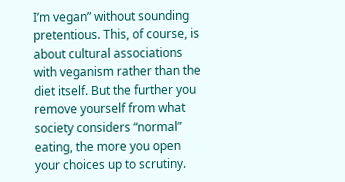I’m vegan” without sounding pretentious. This, of course, is about cultural associations with veganism rather than the diet itself. But the further you remove yourself from what society considers “normal” eating, the more you open your choices up to scrutiny.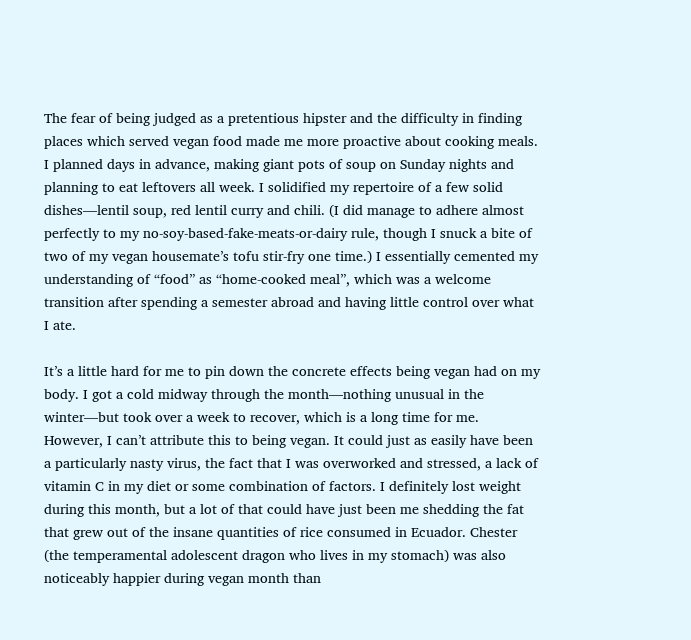The fear of being judged as a pretentious hipster and the difficulty in finding places which served vegan food made me more proactive about cooking meals. I planned days in advance, making giant pots of soup on Sunday nights and planning to eat leftovers all week. I solidified my repertoire of a few solid dishes—lentil soup, red lentil curry and chili. (I did manage to adhere almost perfectly to my no-soy-based-fake-meats-or-dairy rule, though I snuck a bite of two of my vegan housemate’s tofu stir-fry one time.) I essentially cemented my understanding of “food” as “home-cooked meal”, which was a welcome transition after spending a semester abroad and having little control over what I ate.

It’s a little hard for me to pin down the concrete effects being vegan had on my body. I got a cold midway through the month—nothing unusual in the winter—but took over a week to recover, which is a long time for me. However, I can’t attribute this to being vegan. It could just as easily have been a particularly nasty virus, the fact that I was overworked and stressed, a lack of vitamin C in my diet or some combination of factors. I definitely lost weight during this month, but a lot of that could have just been me shedding the fat that grew out of the insane quantities of rice consumed in Ecuador. Chester (the temperamental adolescent dragon who lives in my stomach) was also noticeably happier during vegan month than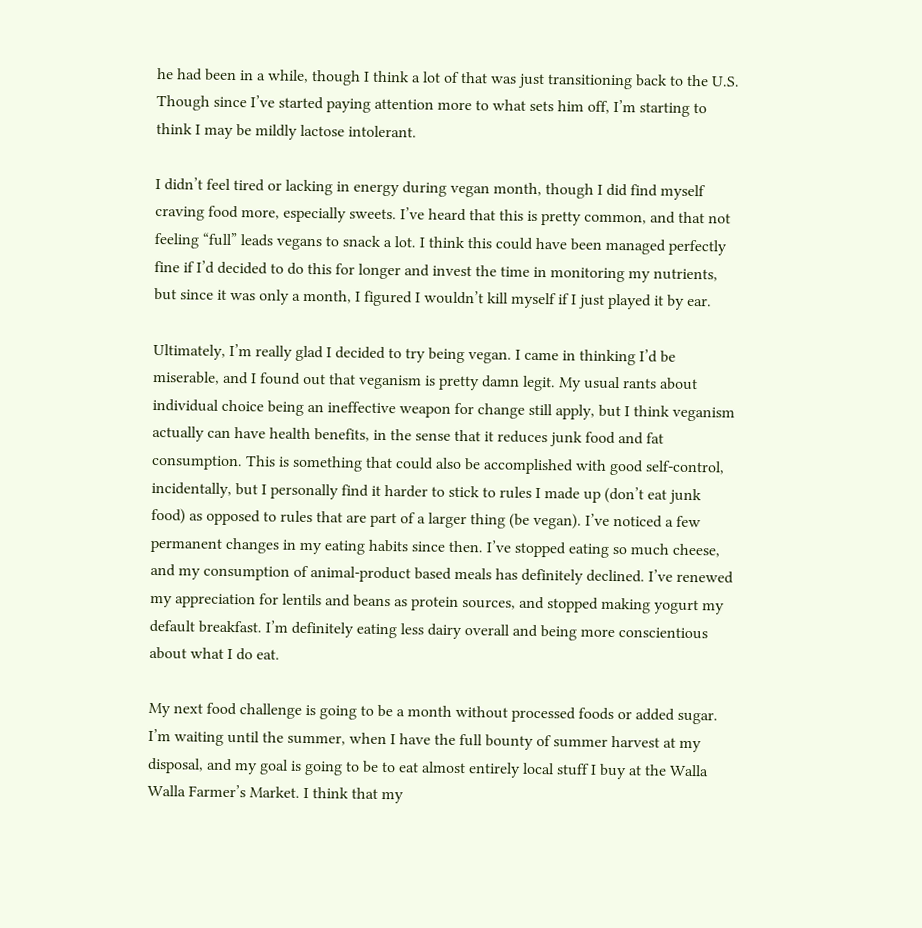he had been in a while, though I think a lot of that was just transitioning back to the U.S. Though since I’ve started paying attention more to what sets him off, I’m starting to think I may be mildly lactose intolerant.

I didn’t feel tired or lacking in energy during vegan month, though I did find myself craving food more, especially sweets. I’ve heard that this is pretty common, and that not feeling “full” leads vegans to snack a lot. I think this could have been managed perfectly fine if I’d decided to do this for longer and invest the time in monitoring my nutrients, but since it was only a month, I figured I wouldn’t kill myself if I just played it by ear.

Ultimately, I’m really glad I decided to try being vegan. I came in thinking I’d be miserable, and I found out that veganism is pretty damn legit. My usual rants about individual choice being an ineffective weapon for change still apply, but I think veganism actually can have health benefits, in the sense that it reduces junk food and fat consumption. This is something that could also be accomplished with good self-control, incidentally, but I personally find it harder to stick to rules I made up (don’t eat junk food) as opposed to rules that are part of a larger thing (be vegan). I’ve noticed a few permanent changes in my eating habits since then. I’ve stopped eating so much cheese, and my consumption of animal-product based meals has definitely declined. I’ve renewed my appreciation for lentils and beans as protein sources, and stopped making yogurt my default breakfast. I’m definitely eating less dairy overall and being more conscientious about what I do eat.

My next food challenge is going to be a month without processed foods or added sugar. I’m waiting until the summer, when I have the full bounty of summer harvest at my disposal, and my goal is going to be to eat almost entirely local stuff I buy at the Walla Walla Farmer’s Market. I think that my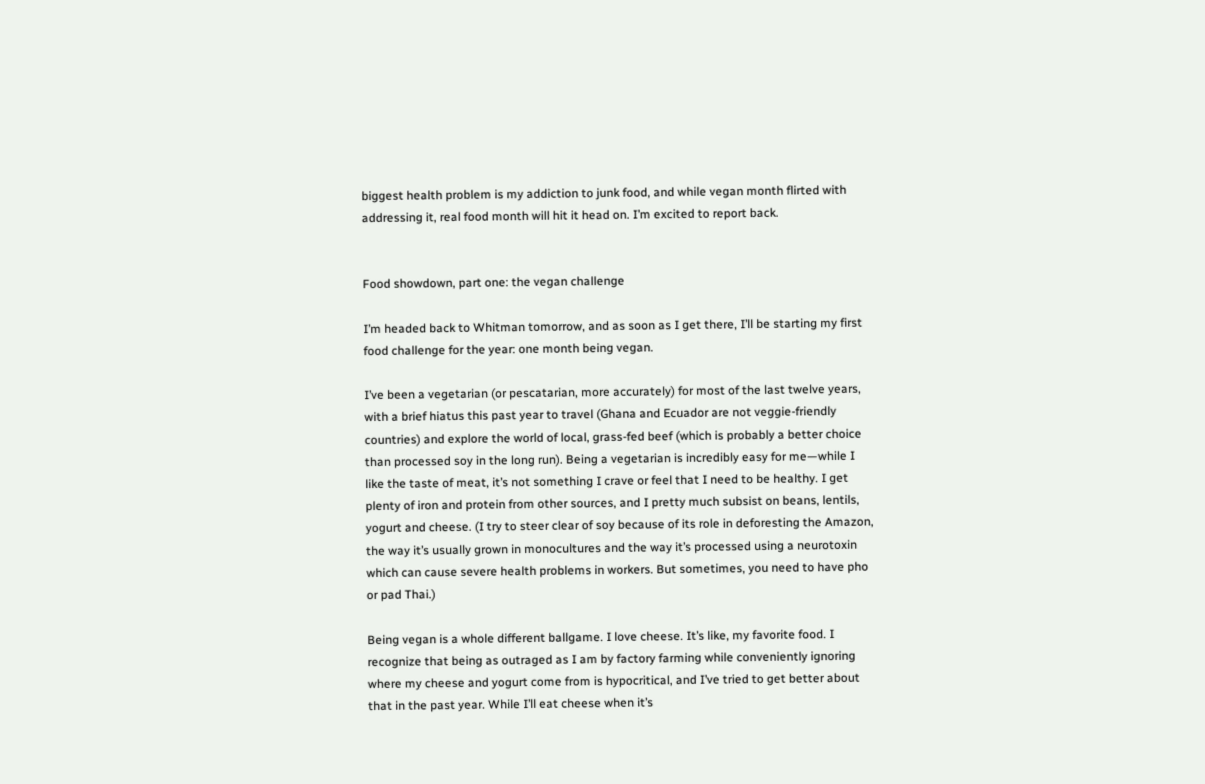biggest health problem is my addiction to junk food, and while vegan month flirted with addressing it, real food month will hit it head on. I’m excited to report back.


Food showdown, part one: the vegan challenge

I’m headed back to Whitman tomorrow, and as soon as I get there, I’ll be starting my first food challenge for the year: one month being vegan.

I’ve been a vegetarian (or pescatarian, more accurately) for most of the last twelve years, with a brief hiatus this past year to travel (Ghana and Ecuador are not veggie-friendly countries) and explore the world of local, grass-fed beef (which is probably a better choice than processed soy in the long run). Being a vegetarian is incredibly easy for me—while I like the taste of meat, it’s not something I crave or feel that I need to be healthy. I get plenty of iron and protein from other sources, and I pretty much subsist on beans, lentils, yogurt and cheese. (I try to steer clear of soy because of its role in deforesting the Amazon, the way it’s usually grown in monocultures and the way it’s processed using a neurotoxin which can cause severe health problems in workers. But sometimes, you need to have pho or pad Thai.)

Being vegan is a whole different ballgame. I love cheese. It’s like, my favorite food. I recognize that being as outraged as I am by factory farming while conveniently ignoring where my cheese and yogurt come from is hypocritical, and I’ve tried to get better about that in the past year. While I’ll eat cheese when it’s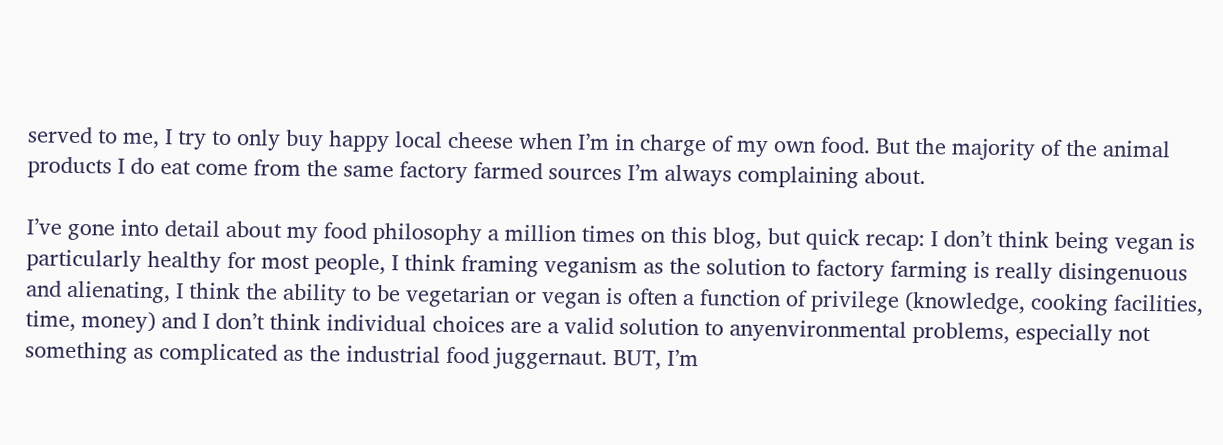served to me, I try to only buy happy local cheese when I’m in charge of my own food. But the majority of the animal products I do eat come from the same factory farmed sources I’m always complaining about.

I’ve gone into detail about my food philosophy a million times on this blog, but quick recap: I don’t think being vegan is particularly healthy for most people, I think framing veganism as the solution to factory farming is really disingenuous and alienating, I think the ability to be vegetarian or vegan is often a function of privilege (knowledge, cooking facilities, time, money) and I don’t think individual choices are a valid solution to anyenvironmental problems, especially not something as complicated as the industrial food juggernaut. BUT, I’m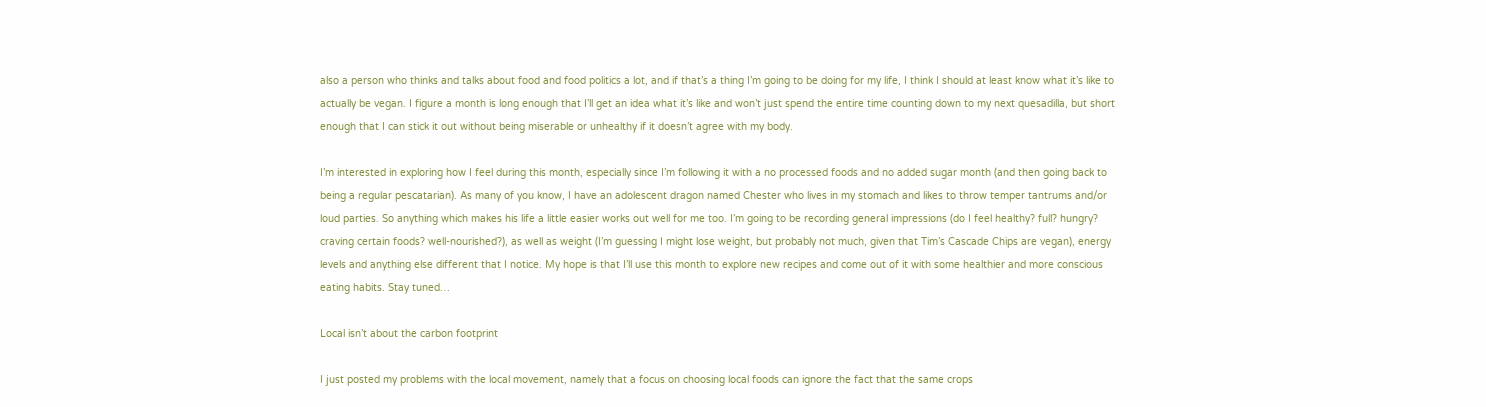also a person who thinks and talks about food and food politics a lot, and if that’s a thing I’m going to be doing for my life, I think I should at least know what it’s like to actually be vegan. I figure a month is long enough that I’ll get an idea what it’s like and won’t just spend the entire time counting down to my next quesadilla, but short enough that I can stick it out without being miserable or unhealthy if it doesn’t agree with my body.

I’m interested in exploring how I feel during this month, especially since I’m following it with a no processed foods and no added sugar month (and then going back to being a regular pescatarian). As many of you know, I have an adolescent dragon named Chester who lives in my stomach and likes to throw temper tantrums and/or loud parties. So anything which makes his life a little easier works out well for me too. I’m going to be recording general impressions (do I feel healthy? full? hungry? craving certain foods? well-nourished?), as well as weight (I’m guessing I might lose weight, but probably not much, given that Tim’s Cascade Chips are vegan), energy levels and anything else different that I notice. My hope is that I’ll use this month to explore new recipes and come out of it with some healthier and more conscious eating habits. Stay tuned…

Local isn’t about the carbon footprint

I just posted my problems with the local movement, namely that a focus on choosing local foods can ignore the fact that the same crops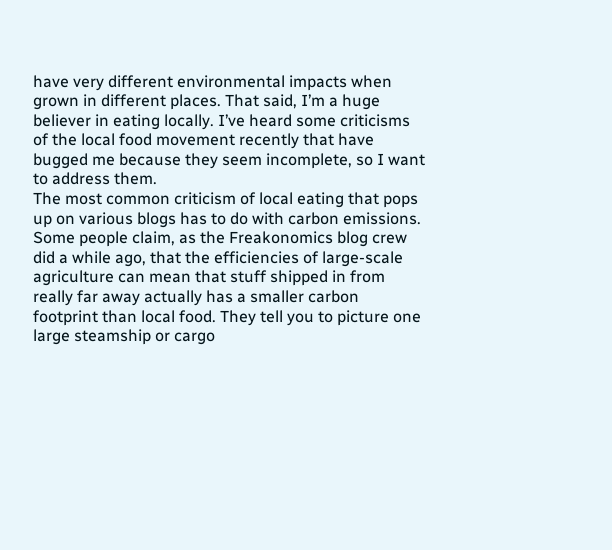have very different environmental impacts when grown in different places. That said, I’m a huge believer in eating locally. I’ve heard some criticisms of the local food movement recently that have bugged me because they seem incomplete, so I want to address them.
The most common criticism of local eating that pops up on various blogs has to do with carbon emissions. Some people claim, as the Freakonomics blog crew did a while ago, that the efficiencies of large-scale agriculture can mean that stuff shipped in from really far away actually has a smaller carbon footprint than local food. They tell you to picture one large steamship or cargo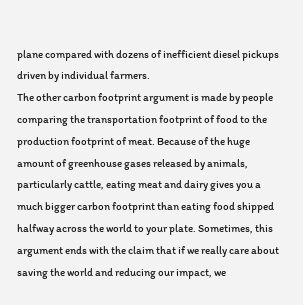plane compared with dozens of inefficient diesel pickups driven by individual farmers.
The other carbon footprint argument is made by people comparing the transportation footprint of food to the production footprint of meat. Because of the huge amount of greenhouse gases released by animals, particularly cattle, eating meat and dairy gives you a much bigger carbon footprint than eating food shipped halfway across the world to your plate. Sometimes, this argument ends with the claim that if we really care about saving the world and reducing our impact, we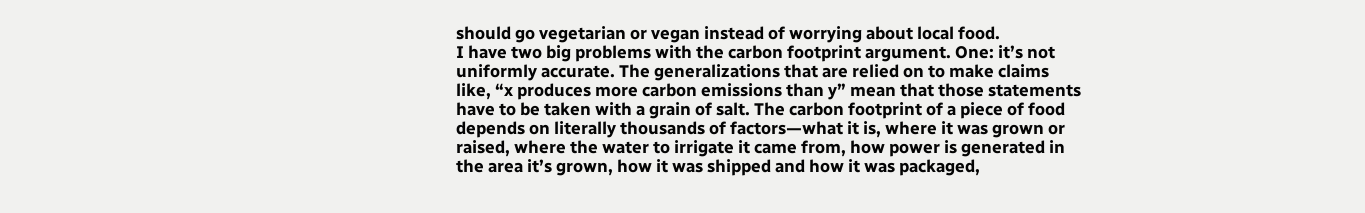should go vegetarian or vegan instead of worrying about local food.
I have two big problems with the carbon footprint argument. One: it’s not uniformly accurate. The generalizations that are relied on to make claims like, “x produces more carbon emissions than y” mean that those statements have to be taken with a grain of salt. The carbon footprint of a piece of food depends on literally thousands of factors—what it is, where it was grown or raised, where the water to irrigate it came from, how power is generated in the area it’s grown, how it was shipped and how it was packaged,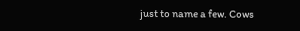just to name a few. Cows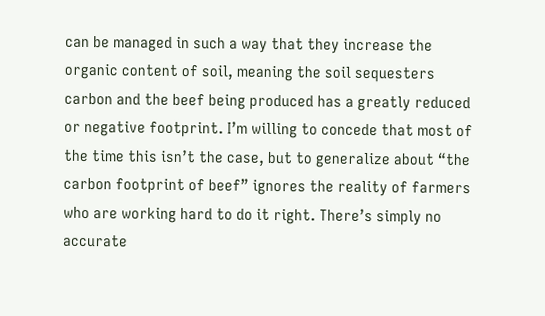can be managed in such a way that they increase the organic content of soil, meaning the soil sequesters carbon and the beef being produced has a greatly reduced or negative footprint. I’m willing to concede that most of the time this isn’t the case, but to generalize about “the carbon footprint of beef” ignores the reality of farmers who are working hard to do it right. There’s simply no accurate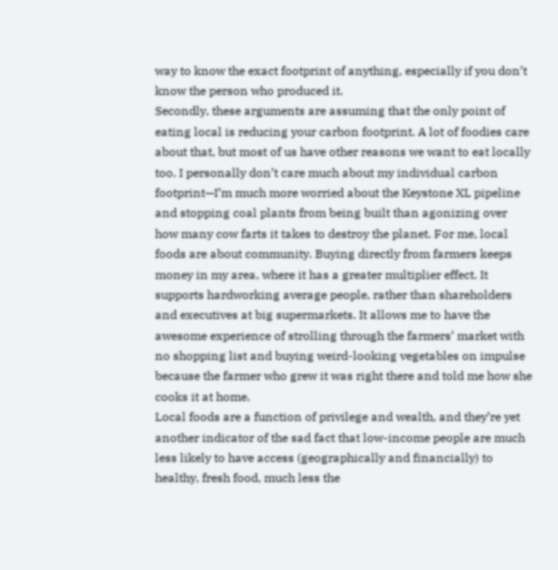way to know the exact footprint of anything, especially if you don’t know the person who produced it.
Secondly, these arguments are assuming that the only point of eating local is reducing your carbon footprint. A lot of foodies care about that, but most of us have other reasons we want to eat locally too. I personally don’t care much about my individual carbon footprint—I’m much more worried about the Keystone XL pipeline and stopping coal plants from being built than agonizing over how many cow farts it takes to destroy the planet. For me, local foods are about community. Buying directly from farmers keeps money in my area, where it has a greater multiplier effect. It supports hardworking average people, rather than shareholders and executives at big supermarkets. It allows me to have the awesome experience of strolling through the farmers’ market with no shopping list and buying weird-looking vegetables on impulse because the farmer who grew it was right there and told me how she cooks it at home.
Local foods are a function of privilege and wealth, and they’re yet another indicator of the sad fact that low-income people are much less likely to have access (geographically and financially) to healthy, fresh food, much less the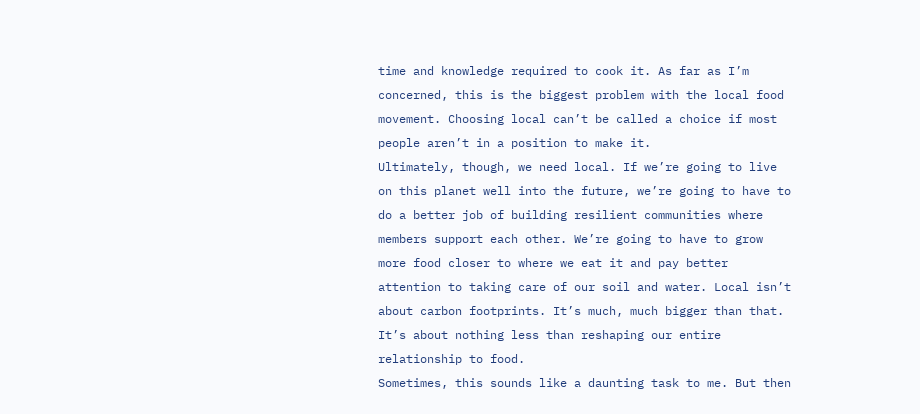time and knowledge required to cook it. As far as I’m concerned, this is the biggest problem with the local food movement. Choosing local can’t be called a choice if most people aren’t in a position to make it.
Ultimately, though, we need local. If we’re going to live on this planet well into the future, we’re going to have to do a better job of building resilient communities where members support each other. We’re going to have to grow more food closer to where we eat it and pay better attention to taking care of our soil and water. Local isn’t about carbon footprints. It’s much, much bigger than that. It’s about nothing less than reshaping our entire relationship to food.
Sometimes, this sounds like a daunting task to me. But then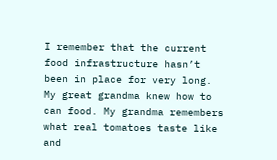I remember that the current food infrastructure hasn’t been in place for very long. My great grandma knew how to can food. My grandma remembers what real tomatoes taste like and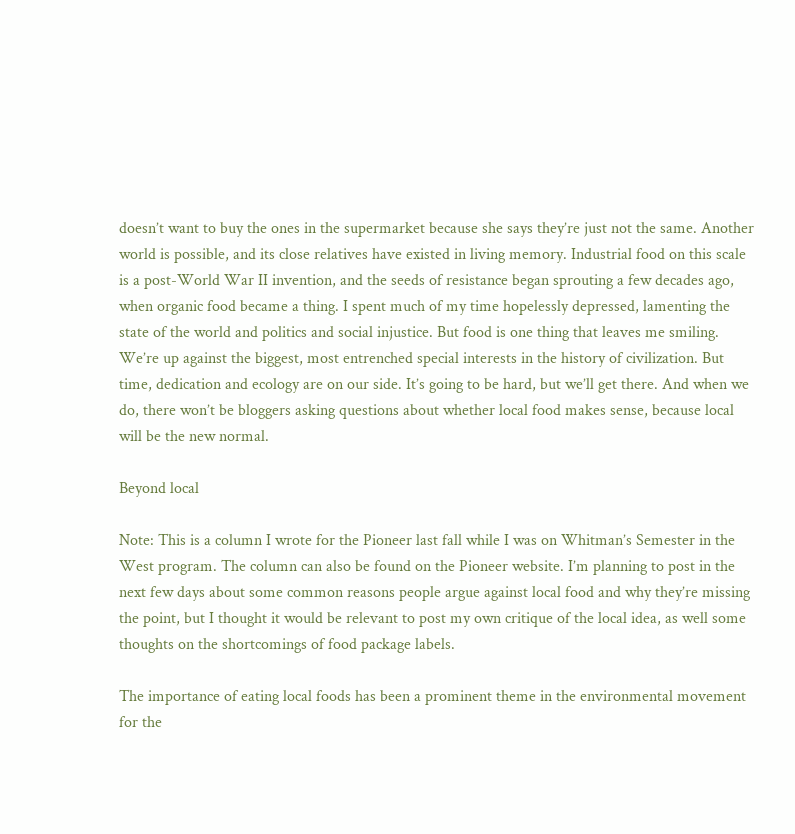doesn’t want to buy the ones in the supermarket because she says they’re just not the same. Another world is possible, and its close relatives have existed in living memory. Industrial food on this scale is a post-World War II invention, and the seeds of resistance began sprouting a few decades ago, when organic food became a thing. I spent much of my time hopelessly depressed, lamenting the state of the world and politics and social injustice. But food is one thing that leaves me smiling. We’re up against the biggest, most entrenched special interests in the history of civilization. But time, dedication and ecology are on our side. It’s going to be hard, but we’ll get there. And when we do, there won’t be bloggers asking questions about whether local food makes sense, because local will be the new normal.

Beyond local

Note: This is a column I wrote for the Pioneer last fall while I was on Whitman’s Semester in the West program. The column can also be found on the Pioneer website. I’m planning to post in the next few days about some common reasons people argue against local food and why they’re missing the point, but I thought it would be relevant to post my own critique of the local idea, as well some thoughts on the shortcomings of food package labels.

The importance of eating local foods has been a prominent theme in the environmental movement for the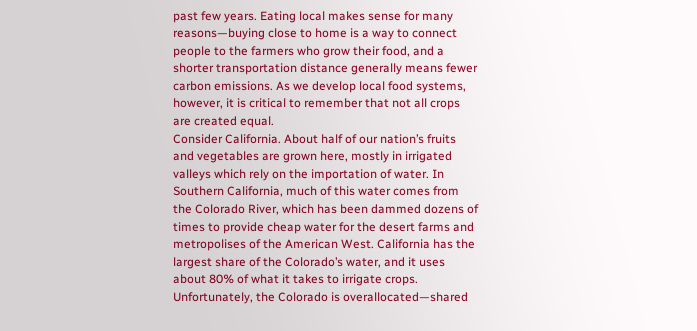past few years. Eating local makes sense for many reasons—buying close to home is a way to connect people to the farmers who grow their food, and a shorter transportation distance generally means fewer carbon emissions. As we develop local food systems, however, it is critical to remember that not all crops are created equal.
Consider California. About half of our nation’s fruits and vegetables are grown here, mostly in irrigated valleys which rely on the importation of water. In Southern California, much of this water comes from the Colorado River, which has been dammed dozens of times to provide cheap water for the desert farms and metropolises of the American West. California has the largest share of the Colorado’s water, and it uses about 80% of what it takes to irrigate crops. Unfortunately, the Colorado is overallocated—shared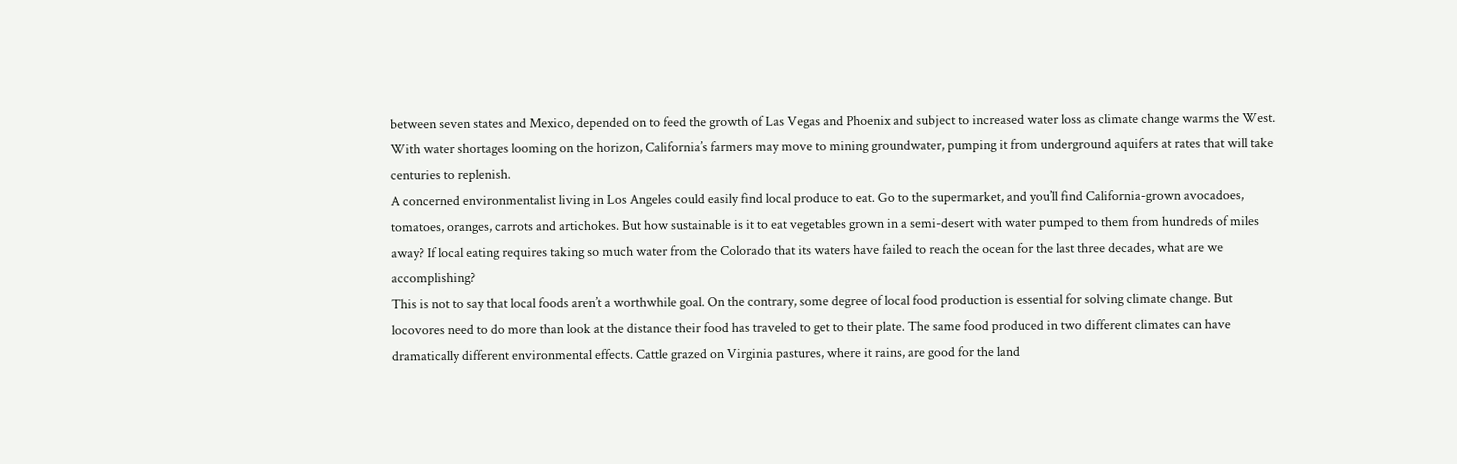between seven states and Mexico, depended on to feed the growth of Las Vegas and Phoenix and subject to increased water loss as climate change warms the West. With water shortages looming on the horizon, California’s farmers may move to mining groundwater, pumping it from underground aquifers at rates that will take centuries to replenish.
A concerned environmentalist living in Los Angeles could easily find local produce to eat. Go to the supermarket, and you’ll find California-grown avocadoes, tomatoes, oranges, carrots and artichokes. But how sustainable is it to eat vegetables grown in a semi-desert with water pumped to them from hundreds of miles away? If local eating requires taking so much water from the Colorado that its waters have failed to reach the ocean for the last three decades, what are we accomplishing?
This is not to say that local foods aren’t a worthwhile goal. On the contrary, some degree of local food production is essential for solving climate change. But locovores need to do more than look at the distance their food has traveled to get to their plate. The same food produced in two different climates can have dramatically different environmental effects. Cattle grazed on Virginia pastures, where it rains, are good for the land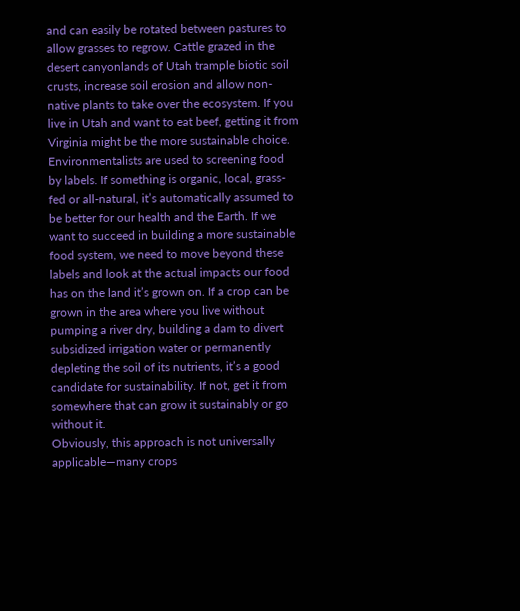and can easily be rotated between pastures to allow grasses to regrow. Cattle grazed in the desert canyonlands of Utah trample biotic soil crusts, increase soil erosion and allow non-native plants to take over the ecosystem. If you live in Utah and want to eat beef, getting it from Virginia might be the more sustainable choice.
Environmentalists are used to screening food by labels. If something is organic, local, grass-fed or all-natural, it’s automatically assumed to be better for our health and the Earth. If we want to succeed in building a more sustainable food system, we need to move beyond these labels and look at the actual impacts our food has on the land it’s grown on. If a crop can be grown in the area where you live without pumping a river dry, building a dam to divert subsidized irrigation water or permanently depleting the soil of its nutrients, it’s a good candidate for sustainability. If not, get it from somewhere that can grow it sustainably or go without it.
Obviously, this approach is not universally applicable—many crops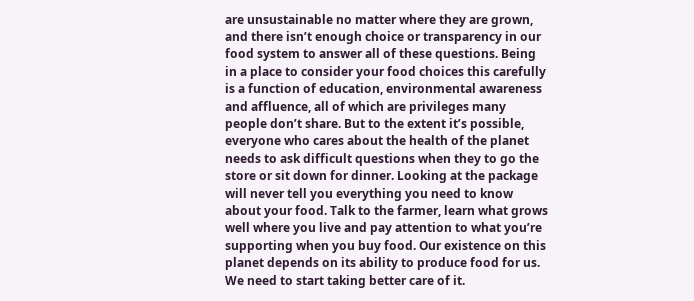are unsustainable no matter where they are grown, and there isn’t enough choice or transparency in our food system to answer all of these questions. Being in a place to consider your food choices this carefully is a function of education, environmental awareness and affluence, all of which are privileges many people don’t share. But to the extent it’s possible, everyone who cares about the health of the planet needs to ask difficult questions when they to go the store or sit down for dinner. Looking at the package will never tell you everything you need to know about your food. Talk to the farmer, learn what grows well where you live and pay attention to what you’re supporting when you buy food. Our existence on this planet depends on its ability to produce food for us. We need to start taking better care of it.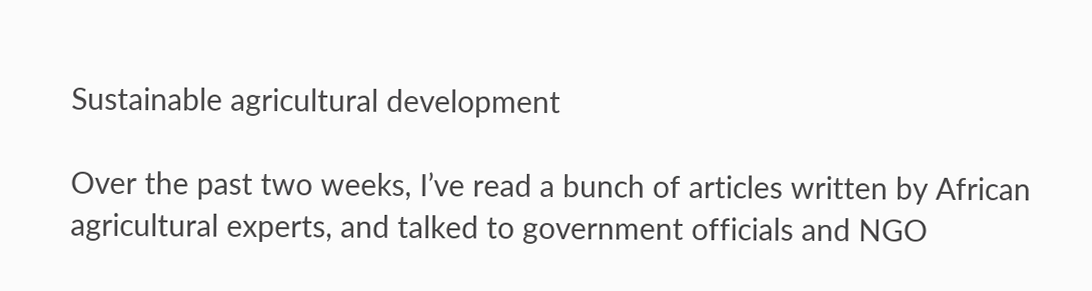Sustainable agricultural development

Over the past two weeks, I’ve read a bunch of articles written by African agricultural experts, and talked to government officials and NGO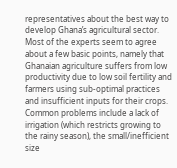representatives about the best way to develop Ghana’s agricultural sector. Most of the experts seem to agree about a few basic points, namely that Ghanaian agriculture suffers from low productivity due to low soil fertility and farmers using sub-optimal practices and insufficient inputs for their crops. Common problems include a lack of irrigation (which restricts growing to the rainy season), the small/inefficient size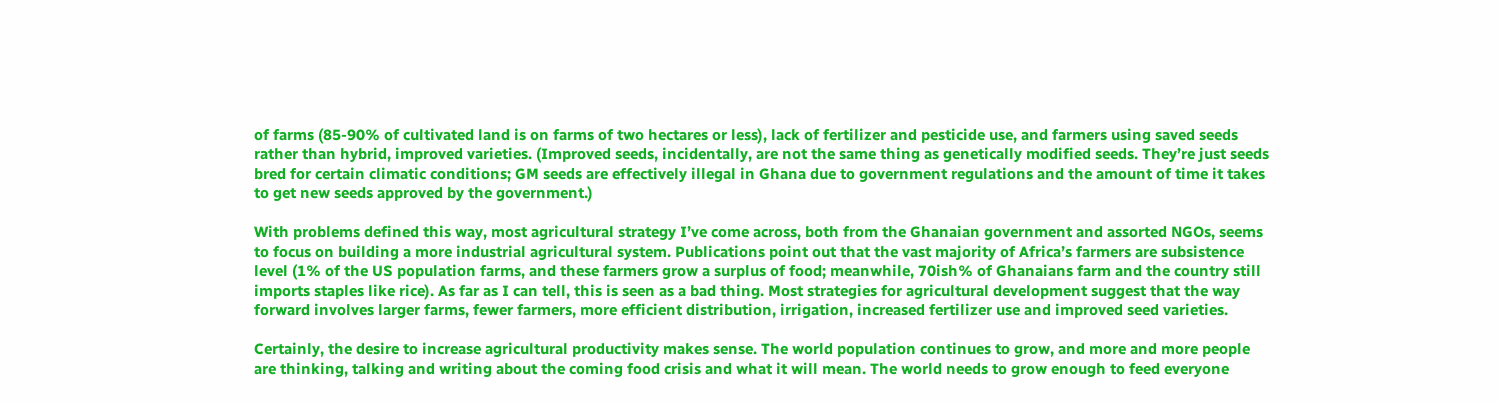of farms (85-90% of cultivated land is on farms of two hectares or less), lack of fertilizer and pesticide use, and farmers using saved seeds rather than hybrid, improved varieties. (Improved seeds, incidentally, are not the same thing as genetically modified seeds. They’re just seeds bred for certain climatic conditions; GM seeds are effectively illegal in Ghana due to government regulations and the amount of time it takes to get new seeds approved by the government.)

With problems defined this way, most agricultural strategy I’ve come across, both from the Ghanaian government and assorted NGOs, seems to focus on building a more industrial agricultural system. Publications point out that the vast majority of Africa’s farmers are subsistence level (1% of the US population farms, and these farmers grow a surplus of food; meanwhile, 70ish% of Ghanaians farm and the country still imports staples like rice). As far as I can tell, this is seen as a bad thing. Most strategies for agricultural development suggest that the way forward involves larger farms, fewer farmers, more efficient distribution, irrigation, increased fertilizer use and improved seed varieties.

Certainly, the desire to increase agricultural productivity makes sense. The world population continues to grow, and more and more people are thinking, talking and writing about the coming food crisis and what it will mean. The world needs to grow enough to feed everyone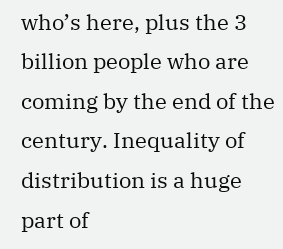who’s here, plus the 3 billion people who are coming by the end of the century. Inequality of distribution is a huge part of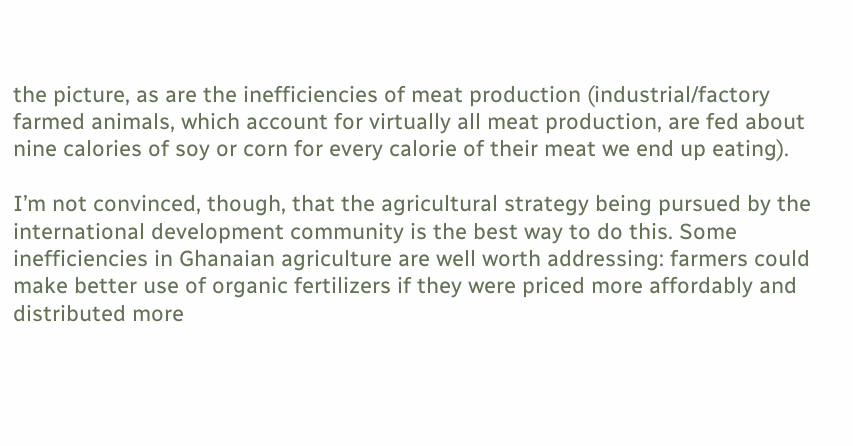the picture, as are the inefficiencies of meat production (industrial/factory farmed animals, which account for virtually all meat production, are fed about nine calories of soy or corn for every calorie of their meat we end up eating).

I’m not convinced, though, that the agricultural strategy being pursued by the international development community is the best way to do this. Some inefficiencies in Ghanaian agriculture are well worth addressing: farmers could make better use of organic fertilizers if they were priced more affordably and distributed more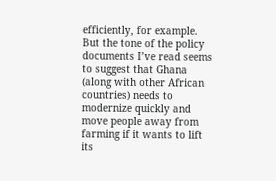efficiently, for example. But the tone of the policy documents I’ve read seems to suggest that Ghana (along with other African countries) needs to modernize quickly and move people away from farming if it wants to lift its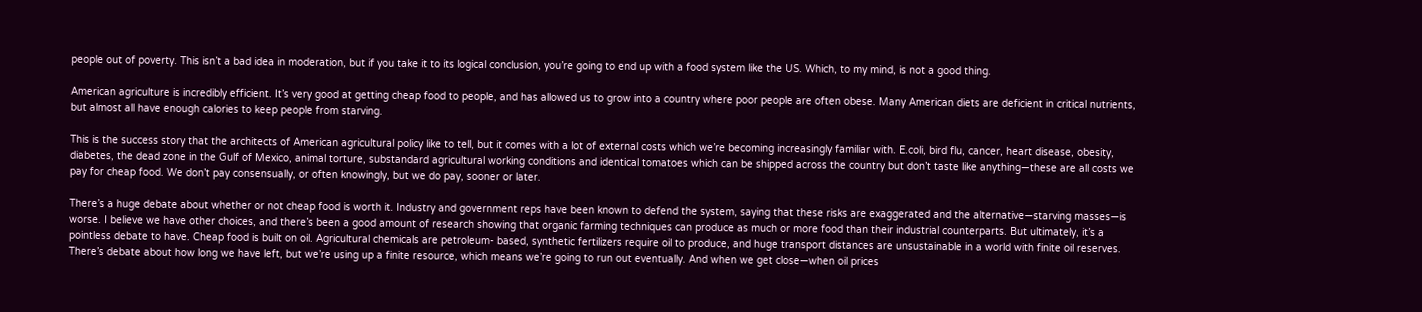people out of poverty. This isn’t a bad idea in moderation, but if you take it to its logical conclusion, you’re going to end up with a food system like the US. Which, to my mind, is not a good thing.

American agriculture is incredibly efficient. It’s very good at getting cheap food to people, and has allowed us to grow into a country where poor people are often obese. Many American diets are deficient in critical nutrients, but almost all have enough calories to keep people from starving.

This is the success story that the architects of American agricultural policy like to tell, but it comes with a lot of external costs which we’re becoming increasingly familiar with. E.coli, bird flu, cancer, heart disease, obesity, diabetes, the dead zone in the Gulf of Mexico, animal torture, substandard agricultural working conditions and identical tomatoes which can be shipped across the country but don’t taste like anything—these are all costs we pay for cheap food. We don’t pay consensually, or often knowingly, but we do pay, sooner or later.

There’s a huge debate about whether or not cheap food is worth it. Industry and government reps have been known to defend the system, saying that these risks are exaggerated and the alternative—starving masses—is worse. I believe we have other choices, and there’s been a good amount of research showing that organic farming techniques can produce as much or more food than their industrial counterparts. But ultimately, it’s a pointless debate to have. Cheap food is built on oil. Agricultural chemicals are petroleum- based, synthetic fertilizers require oil to produce, and huge transport distances are unsustainable in a world with finite oil reserves. There’s debate about how long we have left, but we’re using up a finite resource, which means we’re going to run out eventually. And when we get close—when oil prices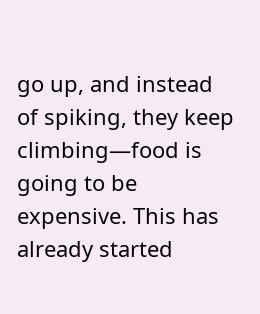go up, and instead of spiking, they keep climbing—food is going to be expensive. This has already started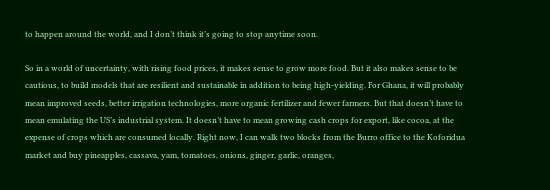to happen around the world, and I don’t think it’s going to stop anytime soon.

So in a world of uncertainty, with rising food prices, it makes sense to grow more food. But it also makes sense to be cautious, to build models that are resilient and sustainable in addition to being high-yielding. For Ghana, it will probably mean improved seeds, better irrigation technologies, more organic fertilizer and fewer farmers. But that doesn’t have to mean emulating the US’s industrial system. It doesn’t have to mean growing cash crops for export, like cocoa, at the expense of crops which are consumed locally. Right now, I can walk two blocks from the Burro office to the Koforidua market and buy pineapples, cassava, yam, tomatoes, onions, ginger, garlic, oranges,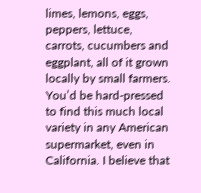limes, lemons, eggs, peppers, lettuce, carrots, cucumbers and eggplant, all of it grown locally by small farmers. You’d be hard-pressed to find this much local variety in any American supermarket, even in California. I believe that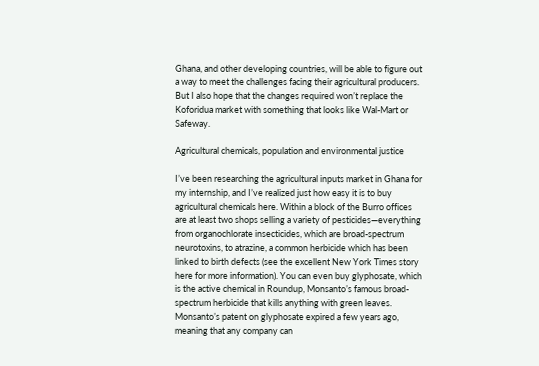Ghana, and other developing countries, will be able to figure out a way to meet the challenges facing their agricultural producers. But I also hope that the changes required won’t replace the Koforidua market with something that looks like Wal-Mart or Safeway.

Agricultural chemicals, population and environmental justice

I’ve been researching the agricultural inputs market in Ghana for my internship, and I’ve realized just how easy it is to buy agricultural chemicals here. Within a block of the Burro offices are at least two shops selling a variety of pesticides—everything from organochlorate insecticides, which are broad-spectrum neurotoxins, to atrazine, a common herbicide which has been linked to birth defects (see the excellent New York Times story here for more information). You can even buy glyphosate, which is the active chemical in Roundup, Monsanto’s famous broad-spectrum herbicide that kills anything with green leaves. Monsanto’s patent on glyphosate expired a few years ago, meaning that any company can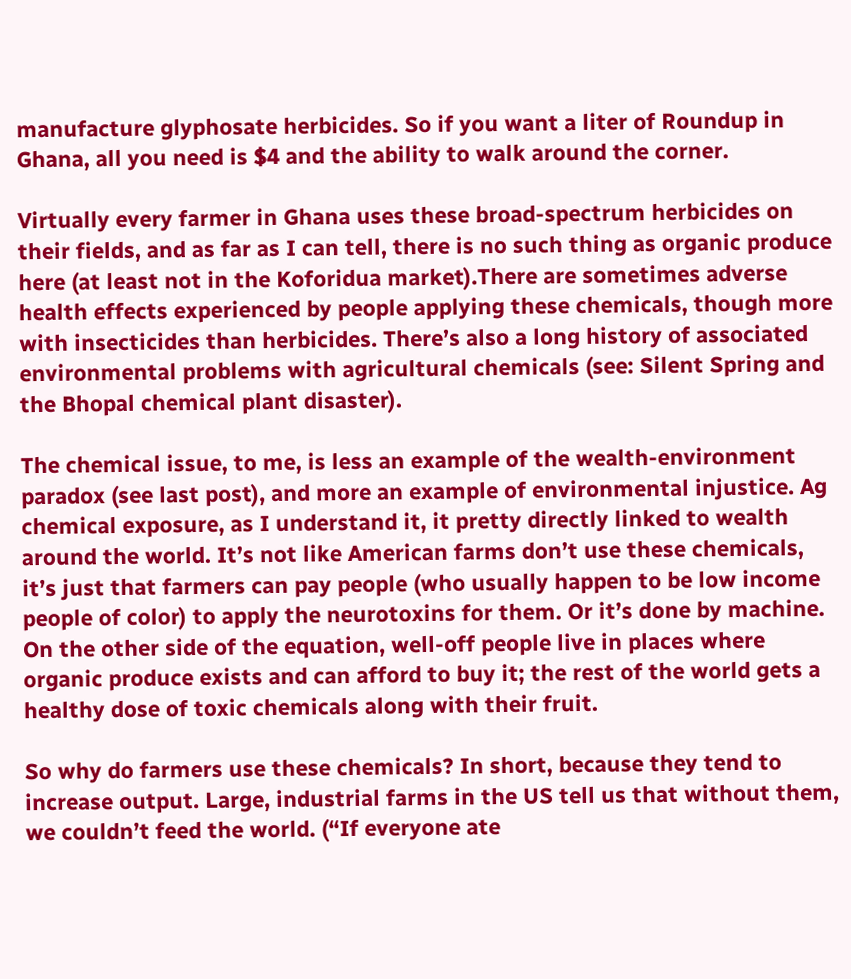manufacture glyphosate herbicides. So if you want a liter of Roundup in Ghana, all you need is $4 and the ability to walk around the corner.

Virtually every farmer in Ghana uses these broad-spectrum herbicides on their fields, and as far as I can tell, there is no such thing as organic produce here (at least not in the Koforidua market).There are sometimes adverse health effects experienced by people applying these chemicals, though more with insecticides than herbicides. There’s also a long history of associated environmental problems with agricultural chemicals (see: Silent Spring and the Bhopal chemical plant disaster).

The chemical issue, to me, is less an example of the wealth-environment paradox (see last post), and more an example of environmental injustice. Ag chemical exposure, as I understand it, it pretty directly linked to wealth around the world. It’s not like American farms don’t use these chemicals, it’s just that farmers can pay people (who usually happen to be low income people of color) to apply the neurotoxins for them. Or it’s done by machine. On the other side of the equation, well-off people live in places where organic produce exists and can afford to buy it; the rest of the world gets a healthy dose of toxic chemicals along with their fruit.

So why do farmers use these chemicals? In short, because they tend to increase output. Large, industrial farms in the US tell us that without them, we couldn’t feed the world. (“If everyone ate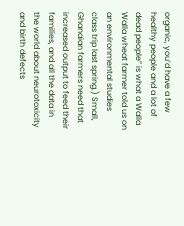organic, you’d have a few healthy people and a lot of dead people” is what a Walla Walla wheat farmer told us on an environmental studies class trip last spring.) Small, Ghanaian farmers need that increased output to feed their families, and all the data in the world about neurotoxicity and birth defects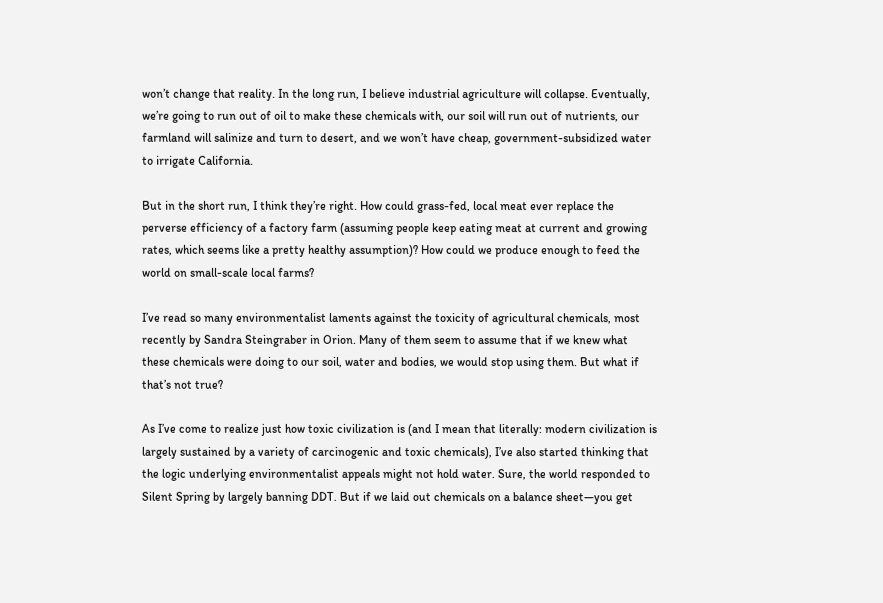won’t change that reality. In the long run, I believe industrial agriculture will collapse. Eventually, we’re going to run out of oil to make these chemicals with, our soil will run out of nutrients, our farmland will salinize and turn to desert, and we won’t have cheap, government-subsidized water to irrigate California.

But in the short run, I think they’re right. How could grass-fed, local meat ever replace the perverse efficiency of a factory farm (assuming people keep eating meat at current and growing rates, which seems like a pretty healthy assumption)? How could we produce enough to feed the world on small-scale local farms?

I’ve read so many environmentalist laments against the toxicity of agricultural chemicals, most recently by Sandra Steingraber in Orion. Many of them seem to assume that if we knew what these chemicals were doing to our soil, water and bodies, we would stop using them. But what if that’s not true?

As I’ve come to realize just how toxic civilization is (and I mean that literally: modern civilization is largely sustained by a variety of carcinogenic and toxic chemicals), I’ve also started thinking that the logic underlying environmentalist appeals might not hold water. Sure, the world responded to Silent Spring by largely banning DDT. But if we laid out chemicals on a balance sheet—you get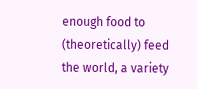enough food to (theoretically) feed the world, a variety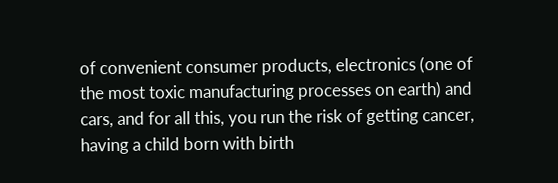of convenient consumer products, electronics (one of the most toxic manufacturing processes on earth) and cars, and for all this, you run the risk of getting cancer, having a child born with birth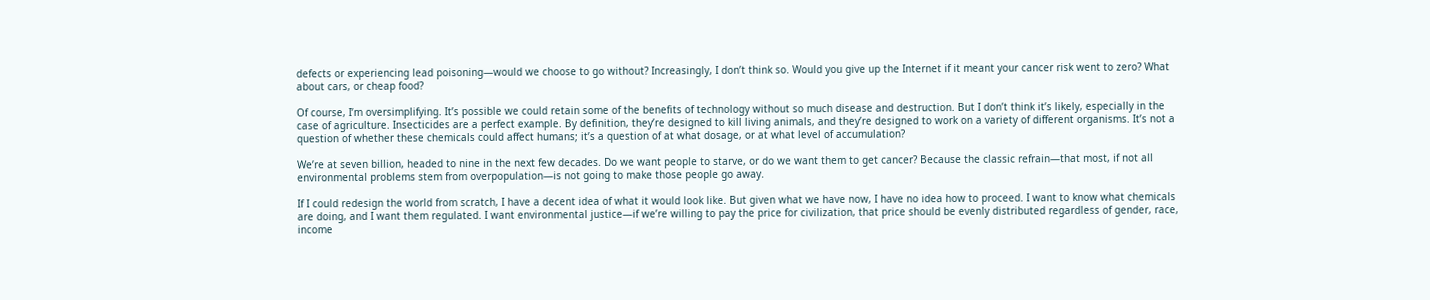defects or experiencing lead poisoning—would we choose to go without? Increasingly, I don’t think so. Would you give up the Internet if it meant your cancer risk went to zero? What about cars, or cheap food?

Of course, I’m oversimplifying. It’s possible we could retain some of the benefits of technology without so much disease and destruction. But I don’t think it’s likely, especially in the case of agriculture. Insecticides are a perfect example. By definition, they’re designed to kill living animals, and they’re designed to work on a variety of different organisms. It’s not a question of whether these chemicals could affect humans; it’s a question of at what dosage, or at what level of accumulation?

We’re at seven billion, headed to nine in the next few decades. Do we want people to starve, or do we want them to get cancer? Because the classic refrain—that most, if not all environmental problems stem from overpopulation—is not going to make those people go away.

If I could redesign the world from scratch, I have a decent idea of what it would look like. But given what we have now, I have no idea how to proceed. I want to know what chemicals are doing, and I want them regulated. I want environmental justice—if we’re willing to pay the price for civilization, that price should be evenly distributed regardless of gender, race, income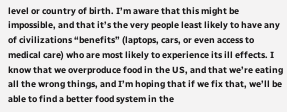level or country of birth. I’m aware that this might be impossible, and that it’s the very people least likely to have any of civilizations “benefits” (laptops, cars, or even access to medical care) who are most likely to experience its ill effects. I know that we overproduce food in the US, and that we’re eating all the wrong things, and I’m hoping that if we fix that, we’ll be able to find a better food system in the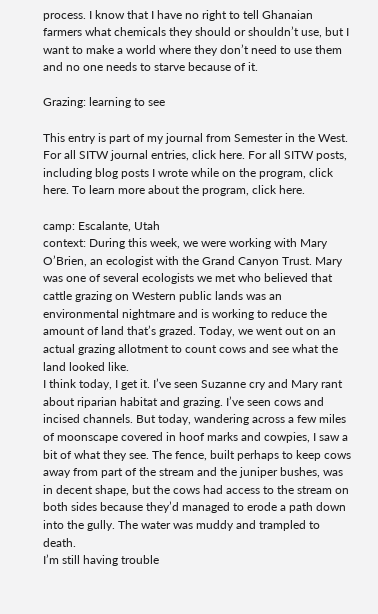process. I know that I have no right to tell Ghanaian farmers what chemicals they should or shouldn’t use, but I want to make a world where they don’t need to use them and no one needs to starve because of it.

Grazing: learning to see

This entry is part of my journal from Semester in the West. For all SITW journal entries, click here. For all SITW posts, including blog posts I wrote while on the program, click here. To learn more about the program, click here.

camp: Escalante, Utah
context: During this week, we were working with Mary O’Brien, an ecologist with the Grand Canyon Trust. Mary was one of several ecologists we met who believed that cattle grazing on Western public lands was an environmental nightmare and is working to reduce the amount of land that’s grazed. Today, we went out on an actual grazing allotment to count cows and see what the land looked like.
I think today, I get it. I’ve seen Suzanne cry and Mary rant about riparian habitat and grazing. I’ve seen cows and incised channels. But today, wandering across a few miles of moonscape covered in hoof marks and cowpies, I saw a bit of what they see. The fence, built perhaps to keep cows away from part of the stream and the juniper bushes, was in decent shape, but the cows had access to the stream on both sides because they’d managed to erode a path down into the gully. The water was muddy and trampled to death.
I’m still having trouble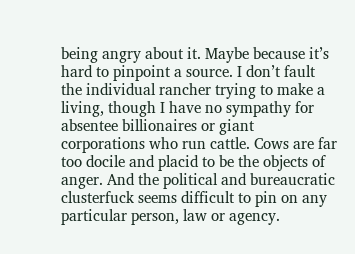being angry about it. Maybe because it’s hard to pinpoint a source. I don’t fault the individual rancher trying to make a living, though I have no sympathy for absentee billionaires or giant corporations who run cattle. Cows are far too docile and placid to be the objects of anger. And the political and bureaucratic clusterfuck seems difficult to pin on any particular person, law or agency.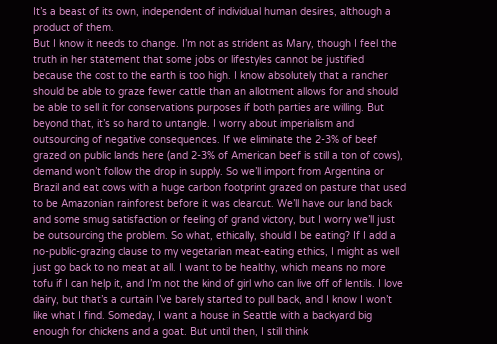It’s a beast of its own, independent of individual human desires, although a product of them.
But I know it needs to change. I’m not as strident as Mary, though I feel the truth in her statement that some jobs or lifestyles cannot be justified because the cost to the earth is too high. I know absolutely that a rancher should be able to graze fewer cattle than an allotment allows for and should be able to sell it for conservations purposes if both parties are willing. But beyond that, it’s so hard to untangle. I worry about imperialism and outsourcing of negative consequences. If we eliminate the 2-3% of beef grazed on public lands here (and 2-3% of American beef is still a ton of cows), demand won’t follow the drop in supply. So we’ll import from Argentina or Brazil and eat cows with a huge carbon footprint grazed on pasture that used to be Amazonian rainforest before it was clearcut. We’ll have our land back and some smug satisfaction or feeling of grand victory, but I worry we’ll just be outsourcing the problem. So what, ethically, should I be eating? If I add a no-public-grazing clause to my vegetarian meat-eating ethics, I might as well just go back to no meat at all. I want to be healthy, which means no more tofu if I can help it, and I’m not the kind of girl who can live off of lentils. I love dairy, but that’s a curtain I’ve barely started to pull back, and I know I won’t like what I find. Someday, I want a house in Seattle with a backyard big enough for chickens and a goat. But until then, I still think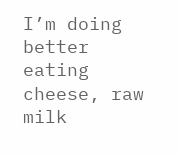I’m doing better eating cheese, raw milk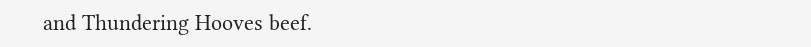and Thundering Hooves beef.